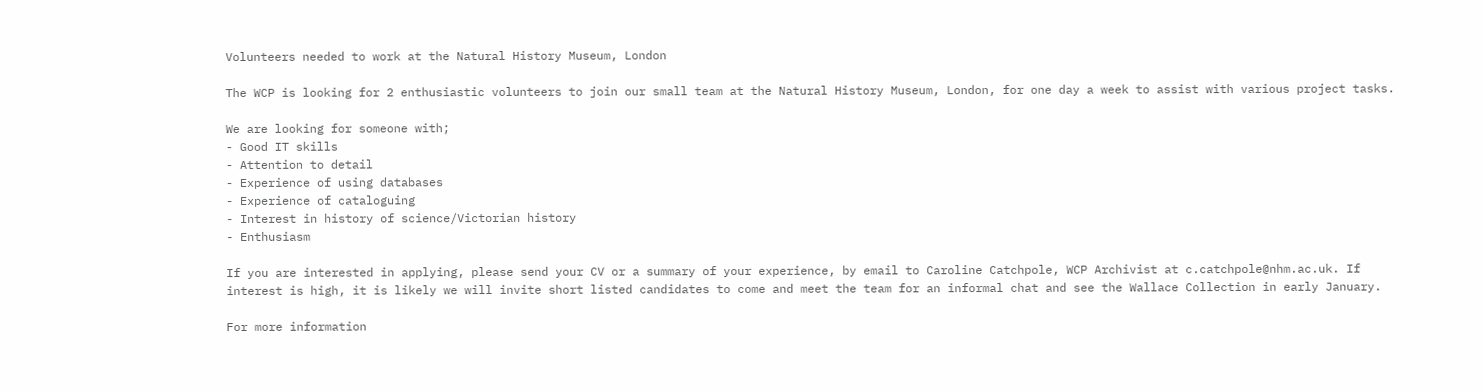Volunteers needed to work at the Natural History Museum, London

The WCP is looking for 2 enthusiastic volunteers to join our small team at the Natural History Museum, London, for one day a week to assist with various project tasks.

We are looking for someone with;
- Good IT skills
- Attention to detail
- Experience of using databases
- Experience of cataloguing
- Interest in history of science/Victorian history
- Enthusiasm

If you are interested in applying, please send your CV or a summary of your experience, by email to Caroline Catchpole, WCP Archivist at c.catchpole@nhm.ac.uk. If interest is high, it is likely we will invite short listed candidates to come and meet the team for an informal chat and see the Wallace Collection in early January.

For more information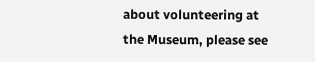about volunteering at the Museum, please see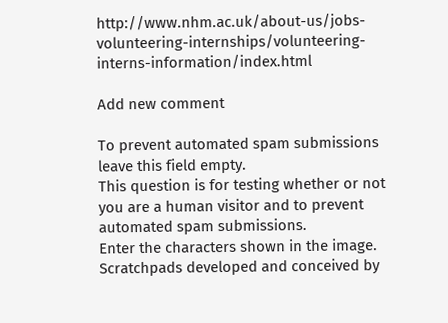http://www.nhm.ac.uk/about-us/jobs-volunteering-internships/volunteering-interns-information/index.html

Add new comment

To prevent automated spam submissions leave this field empty.
This question is for testing whether or not you are a human visitor and to prevent automated spam submissions.
Enter the characters shown in the image.
Scratchpads developed and conceived by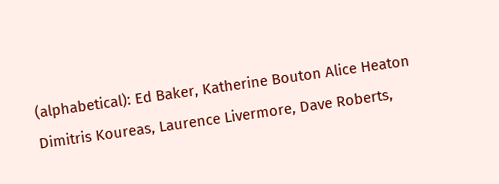(alphabetical): Ed Baker, Katherine Bouton Alice Heaton Dimitris Koureas, Laurence Livermore, Dave Roberts,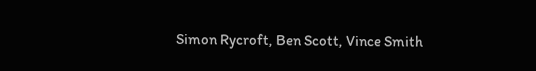Simon Rycroft, Ben Scott, Vince Smith